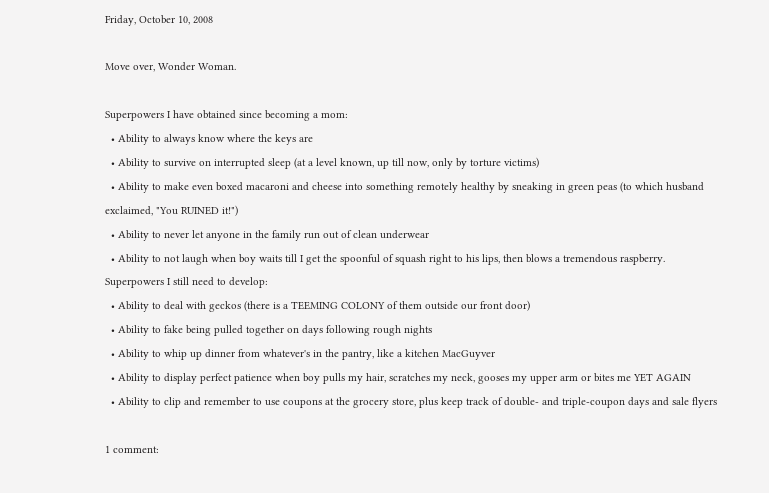Friday, October 10, 2008

Move over, Wonder Woman.

Superpowers I have obtained since becoming a mom:
  • Ability to always know where the keys are
  • Ability to survive on interrupted sleep (at a level known, up till now, only by torture victims)
  • Ability to make even boxed macaroni and cheese into something remotely healthy by sneaking in green peas (to which husband exclaimed, "You RUINED it!")
  • Ability to never let anyone in the family run out of clean underwear
  • Ability to not laugh when boy waits till I get the spoonful of squash right to his lips, then blows a tremendous raspberry.
Superpowers I still need to develop:
  • Ability to deal with geckos (there is a TEEMING COLONY of them outside our front door)
  • Ability to fake being pulled together on days following rough nights
  • Ability to whip up dinner from whatever's in the pantry, like a kitchen MacGuyver
  • Ability to display perfect patience when boy pulls my hair, scratches my neck, gooses my upper arm or bites me YET AGAIN
  • Ability to clip and remember to use coupons at the grocery store, plus keep track of double- and triple-coupon days and sale flyers

1 comment: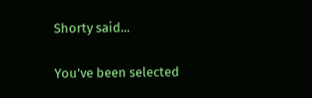Shorty said...

You've been selected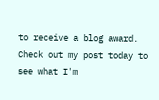to receive a blog award. Check out my post today to see what I'm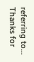referring to... Thanks for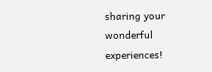sharing your wonderful experiences!